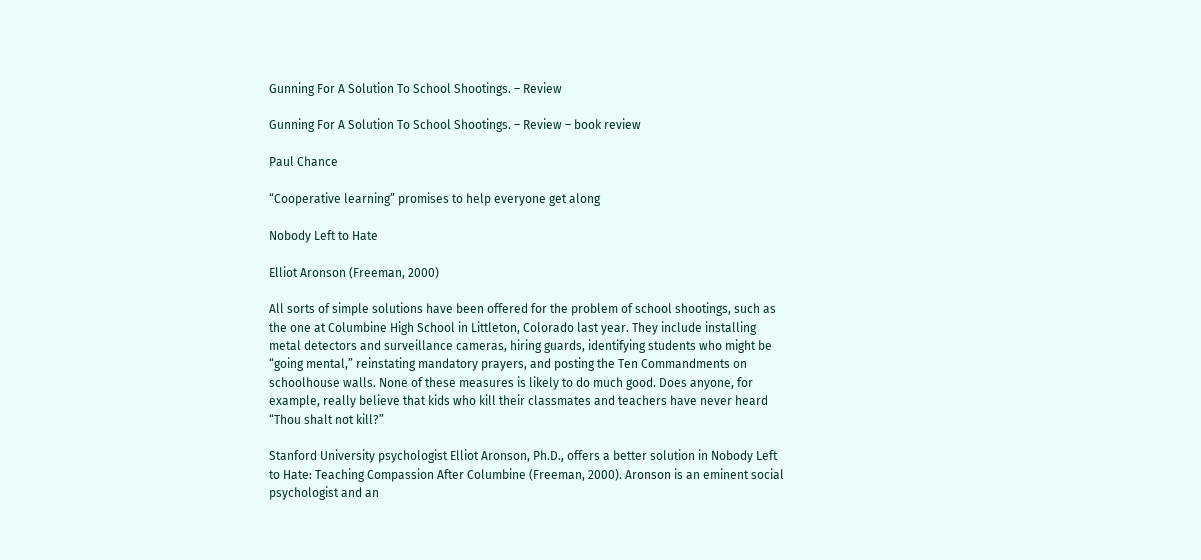Gunning For A Solution To School Shootings. – Review

Gunning For A Solution To School Shootings. – Review – book review

Paul Chance

“Cooperative learning” promises to help everyone get along

Nobody Left to Hate

Elliot Aronson (Freeman, 2000)

All sorts of simple solutions have been offered for the problem of school shootings, such as the one at Columbine High School in Littleton, Colorado last year. They include installing metal detectors and surveillance cameras, hiring guards, identifying students who might be “going mental,” reinstating mandatory prayers, and posting the Ten Commandments on schoolhouse walls. None of these measures is likely to do much good. Does anyone, for example, really believe that kids who kill their classmates and teachers have never heard “Thou shalt not kill?”

Stanford University psychologist Elliot Aronson, Ph.D., offers a better solution in Nobody Left to Hate: Teaching Compassion After Columbine (Freeman, 2000). Aronson is an eminent social psychologist and an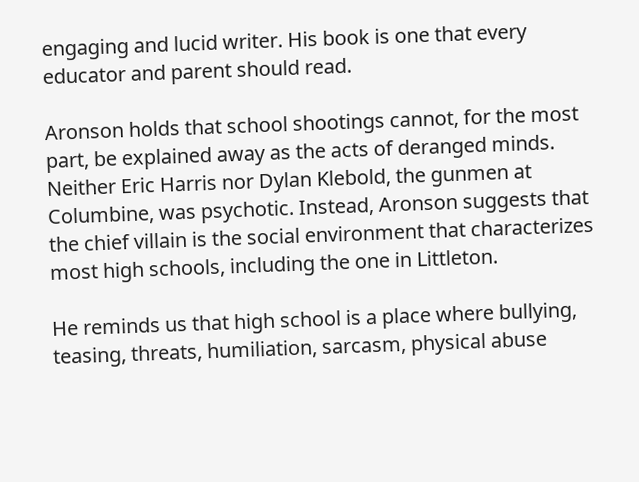engaging and lucid writer. His book is one that every educator and parent should read.

Aronson holds that school shootings cannot, for the most part, be explained away as the acts of deranged minds. Neither Eric Harris nor Dylan Klebold, the gunmen at Columbine, was psychotic. Instead, Aronson suggests that the chief villain is the social environment that characterizes most high schools, including the one in Littleton.

He reminds us that high school is a place where bullying, teasing, threats, humiliation, sarcasm, physical abuse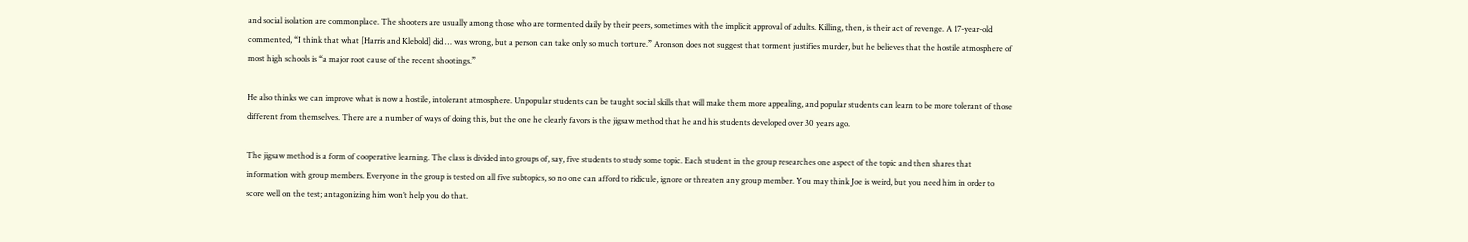and social isolation are commonplace. The shooters are usually among those who are tormented daily by their peers, sometimes with the implicit approval of adults. Killing, then, is their act of revenge. A 17-year-old commented, “I think that what [Harris and Klebold] did … was wrong, but a person can take only so much torture.” Aronson does not suggest that torment justifies murder, but he believes that the hostile atmosphere of most high schools is “a major root cause of the recent shootings.”

He also thinks we can improve what is now a hostile, intolerant atmosphere. Unpopular students can be taught social skills that will make them more appealing, and popular students can learn to be more tolerant of those different from themselves. There are a number of ways of doing this, but the one he clearly favors is the jigsaw method that he and his students developed over 30 years ago.

The jigsaw method is a form of cooperative learning. The class is divided into groups of, say, five students to study some topic. Each student in the group researches one aspect of the topic and then shares that information with group members. Everyone in the group is tested on all five subtopics, so no one can afford to ridicule, ignore or threaten any group member. You may think Joe is weird, but you need him in order to score well on the test; antagonizing him won’t help you do that.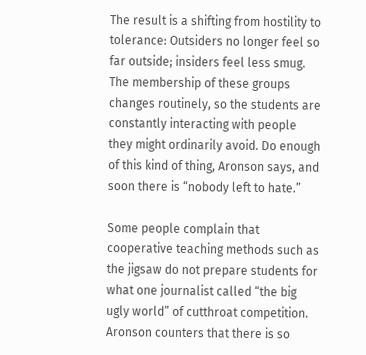The result is a shifting from hostility to tolerance: Outsiders no longer feel so far outside; insiders feel less smug. The membership of these groups changes routinely, so the students are constantly interacting with people they might ordinarily avoid. Do enough of this kind of thing, Aronson says, and soon there is “nobody left to hate.”

Some people complain that cooperative teaching methods such as the jigsaw do not prepare students for what one journalist called “the big ugly world” of cutthroat competition. Aronson counters that there is so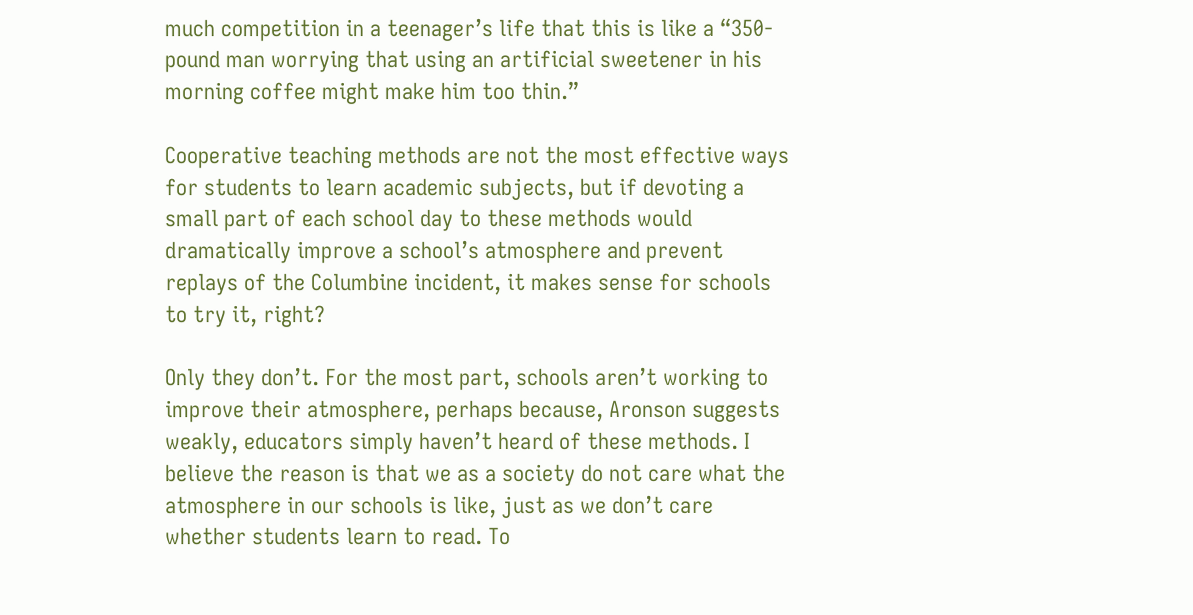much competition in a teenager’s life that this is like a “350-pound man worrying that using an artificial sweetener in his morning coffee might make him too thin.”

Cooperative teaching methods are not the most effective ways for students to learn academic subjects, but if devoting a small part of each school day to these methods would dramatically improve a school’s atmosphere and prevent replays of the Columbine incident, it makes sense for schools to try it, right?

Only they don’t. For the most part, schools aren’t working to improve their atmosphere, perhaps because, Aronson suggests weakly, educators simply haven’t heard of these methods. I believe the reason is that we as a society do not care what the atmosphere in our schools is like, just as we don’t care whether students learn to read. To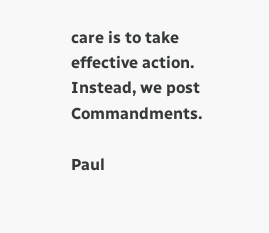care is to take effective action. Instead, we post Commandments.

Paul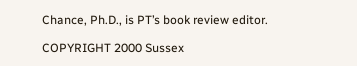Chance, Ph.D., is PT’s book review editor.

COPYRIGHT 2000 Sussex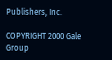Publishers, Inc.

COPYRIGHT 2000 Gale Group